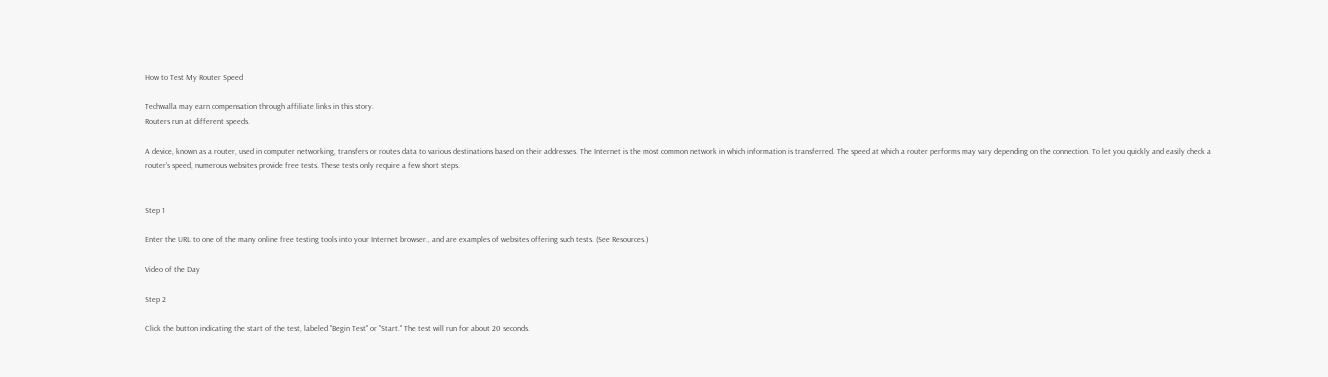How to Test My Router Speed

Techwalla may earn compensation through affiliate links in this story.
Routers run at different speeds.

A device, known as a router, used in computer networking, transfers or routes data to various destinations based on their addresses. The Internet is the most common network in which information is transferred. The speed at which a router performs may vary depending on the connection. To let you quickly and easily check a router's speed, numerous websites provide free tests. These tests only require a few short steps.


Step 1

Enter the URL to one of the many online free testing tools into your Internet browser., and are examples of websites offering such tests. (See Resources.)

Video of the Day

Step 2

Click the button indicating the start of the test, labeled "Begin Test" or "Start." The test will run for about 20 seconds.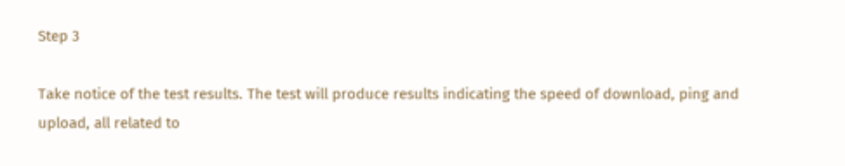Step 3

Take notice of the test results. The test will produce results indicating the speed of download, ping and upload, all related to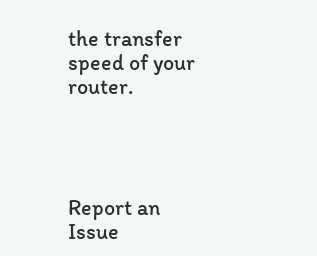the transfer speed of your router.




Report an Issue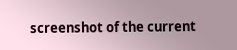screenshot of the current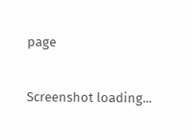page

Screenshot loading...